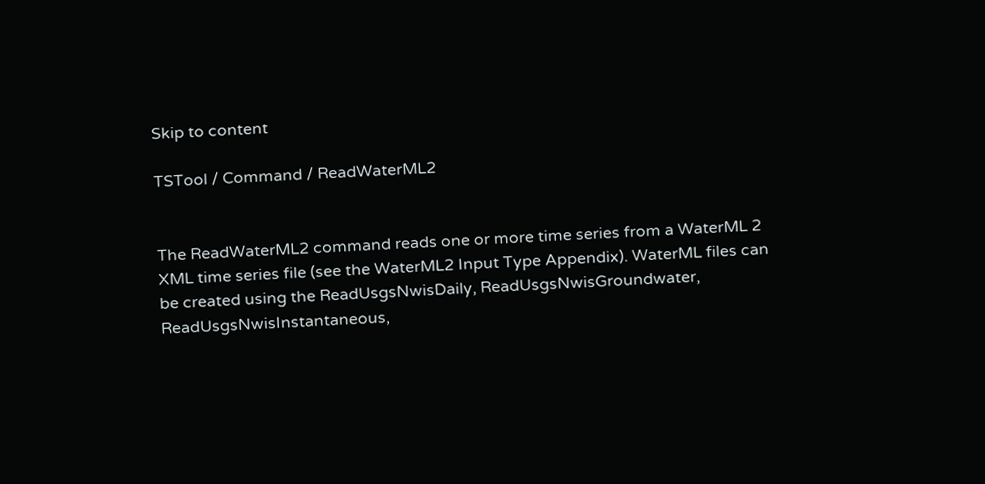Skip to content

TSTool / Command / ReadWaterML2


The ReadWaterML2 command reads one or more time series from a WaterML 2 XML time series file (see the WaterML2 Input Type Appendix). WaterML files can be created using the ReadUsgsNwisDaily, ReadUsgsNwisGroundwater, ReadUsgsNwisInstantaneous,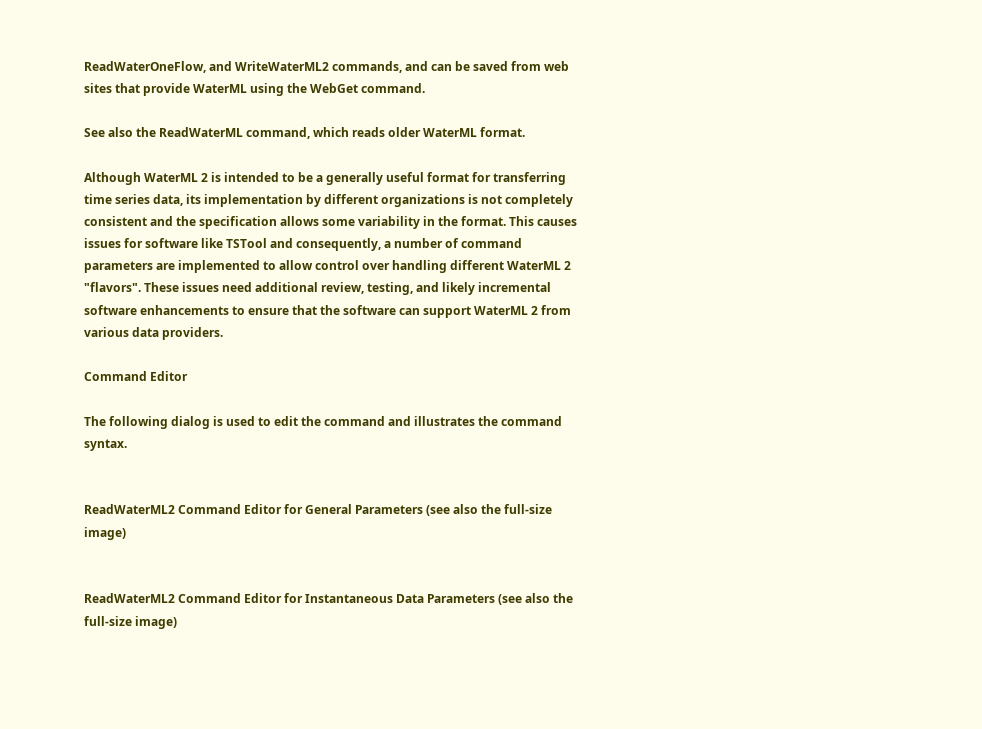ReadWaterOneFlow, and WriteWaterML2 commands, and can be saved from web sites that provide WaterML using the WebGet command.

See also the ReadWaterML command, which reads older WaterML format.

Although WaterML 2 is intended to be a generally useful format for transferring time series data, its implementation by different organizations is not completely consistent and the specification allows some variability in the format. This causes issues for software like TSTool and consequently, a number of command parameters are implemented to allow control over handling different WaterML 2 "flavors". These issues need additional review, testing, and likely incremental software enhancements to ensure that the software can support WaterML 2 from various data providers.

Command Editor

The following dialog is used to edit the command and illustrates the command syntax.


ReadWaterML2 Command Editor for General Parameters (see also the full-size image)


ReadWaterML2 Command Editor for Instantaneous Data Parameters (see also the full-size image)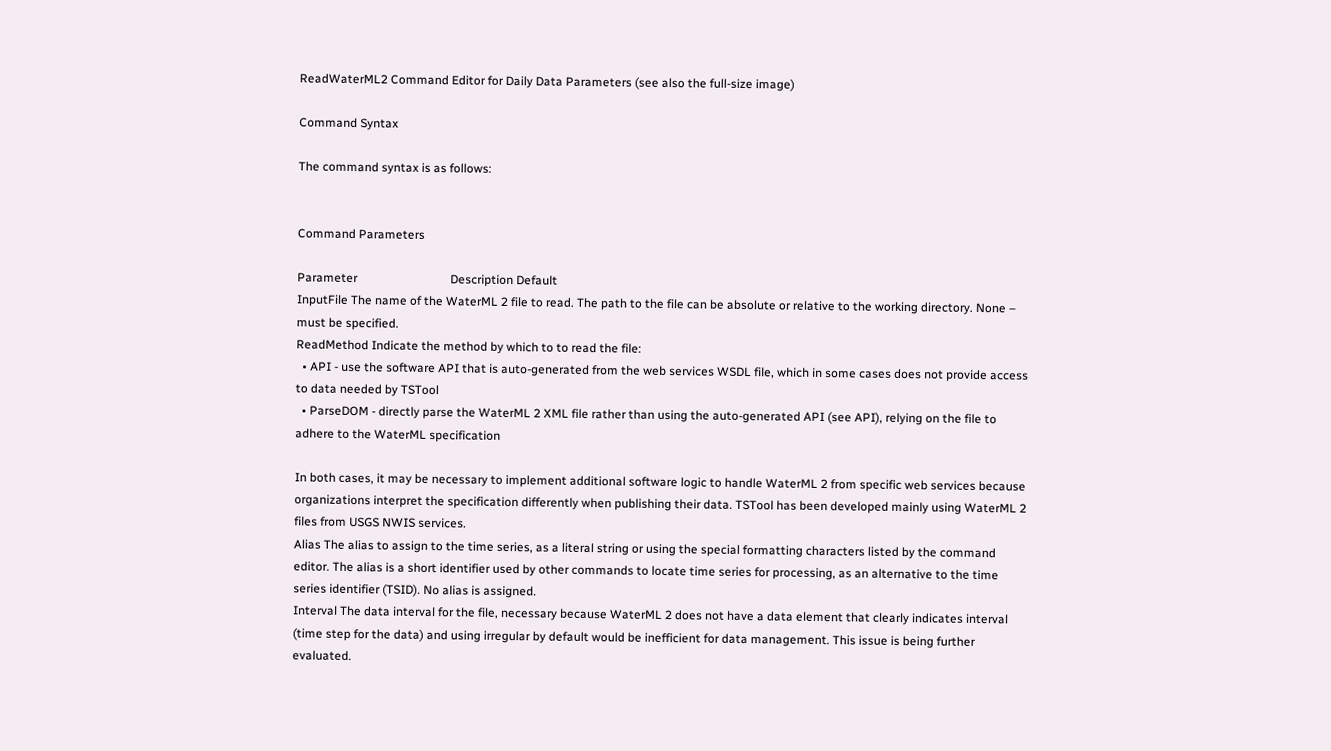ReadWaterML2 Command Editor for Daily Data Parameters (see also the full-size image)

Command Syntax

The command syntax is as follows:


Command Parameters

Parameter                               Description Default
InputFile The name of the WaterML 2 file to read. The path to the file can be absolute or relative to the working directory. None – must be specified.
ReadMethod Indicate the method by which to to read the file:
  • API - use the software API that is auto-generated from the web services WSDL file, which in some cases does not provide access to data needed by TSTool
  • ParseDOM - directly parse the WaterML 2 XML file rather than using the auto-generated API (see API), relying on the file to adhere to the WaterML specification

In both cases, it may be necessary to implement additional software logic to handle WaterML 2 from specific web services because organizations interpret the specification differently when publishing their data. TSTool has been developed mainly using WaterML 2 files from USGS NWIS services.
Alias The alias to assign to the time series, as a literal string or using the special formatting characters listed by the command editor. The alias is a short identifier used by other commands to locate time series for processing, as an alternative to the time series identifier (TSID). No alias is assigned.
Interval The data interval for the file, necessary because WaterML 2 does not have a data element that clearly indicates interval (time step for the data) and using irregular by default would be inefficient for data management. This issue is being further evaluated.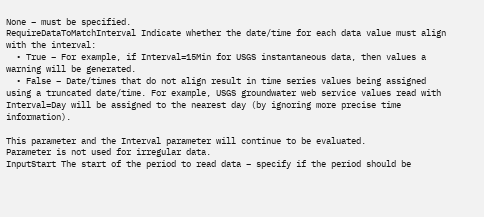None – must be specified.
RequireDataToMatchInterval Indicate whether the date/time for each data value must align with the interval:
  • True – For example, if Interval=15Min for USGS instantaneous data, then values a warning will be generated.
  • False – Date/times that do not align result in time series values being assigned using a truncated date/time. For example, USGS groundwater web service values read with Interval=Day will be assigned to the nearest day (by ignoring more precise time information).

This parameter and the Interval parameter will continue to be evaluated.
Parameter is not used for irregular data.
InputStart The start of the period to read data – specify if the period should be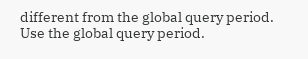different from the global query period. Use the global query period.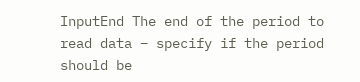InputEnd The end of the period to read data – specify if the period should be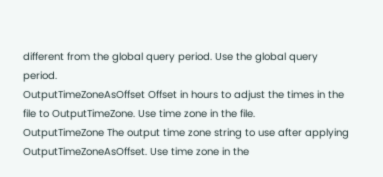different from the global query period. Use the global query period.
OutputTimeZoneAsOffset Offset in hours to adjust the times in the file to OutputTimeZone. Use time zone in the file.
OutputTimeZone The output time zone string to use after applying OutputTimeZoneAsOffset. Use time zone in the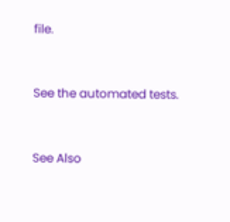file.


See the automated tests.


See Also